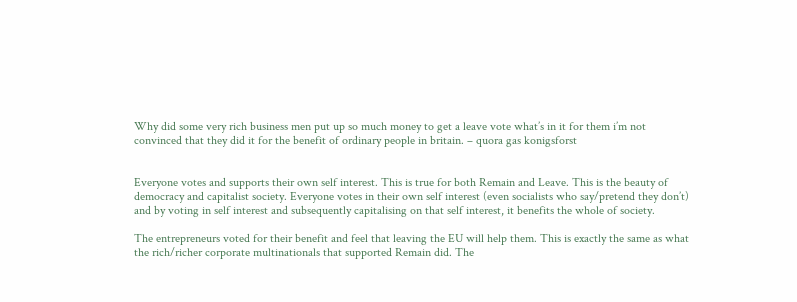Why did some very rich business men put up so much money to get a leave vote what’s in it for them i’m not convinced that they did it for the benefit of ordinary people in britain. – quora gas konigsforst


Everyone votes and supports their own self interest. This is true for both Remain and Leave. This is the beauty of democracy and capitalist society. Everyone votes in their own self interest (even socialists who say/pretend they don’t) and by voting in self interest and subsequently capitalising on that self interest, it benefits the whole of society.

The entrepreneurs voted for their benefit and feel that leaving the EU will help them. This is exactly the same as what the rich/richer corporate multinationals that supported Remain did. The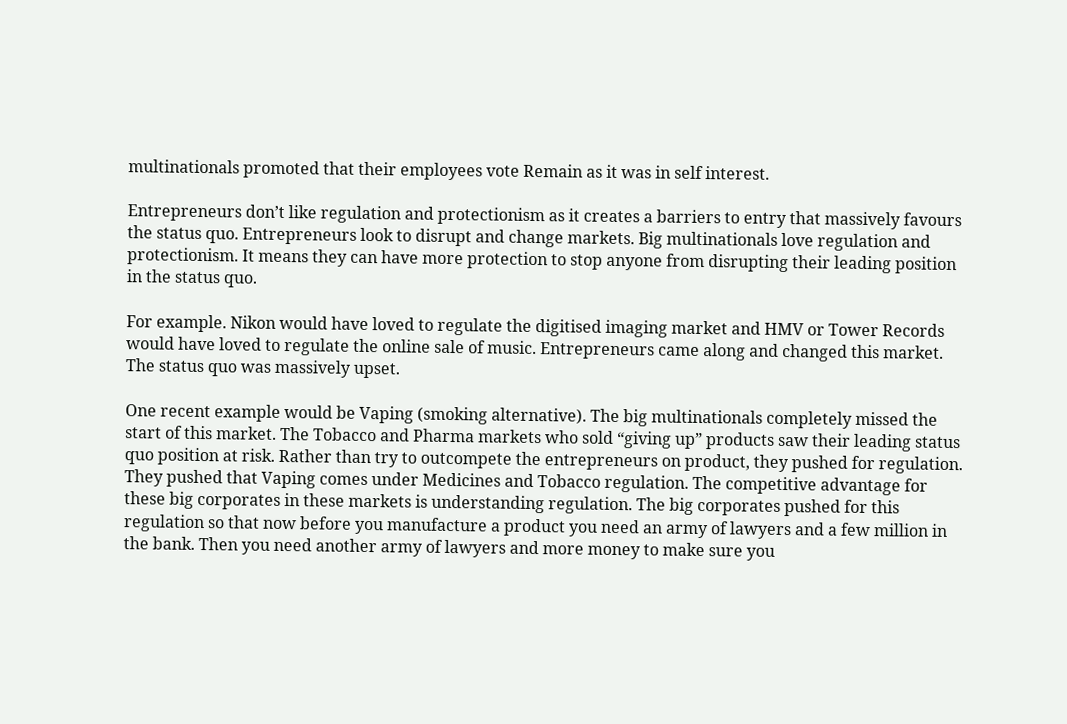multinationals promoted that their employees vote Remain as it was in self interest.

Entrepreneurs don’t like regulation and protectionism as it creates a barriers to entry that massively favours the status quo. Entrepreneurs look to disrupt and change markets. Big multinationals love regulation and protectionism. It means they can have more protection to stop anyone from disrupting their leading position in the status quo.

For example. Nikon would have loved to regulate the digitised imaging market and HMV or Tower Records would have loved to regulate the online sale of music. Entrepreneurs came along and changed this market. The status quo was massively upset.

One recent example would be Vaping (smoking alternative). The big multinationals completely missed the start of this market. The Tobacco and Pharma markets who sold “giving up” products saw their leading status quo position at risk. Rather than try to outcompete the entrepreneurs on product, they pushed for regulation. They pushed that Vaping comes under Medicines and Tobacco regulation. The competitive advantage for these big corporates in these markets is understanding regulation. The big corporates pushed for this regulation so that now before you manufacture a product you need an army of lawyers and a few million in the bank. Then you need another army of lawyers and more money to make sure you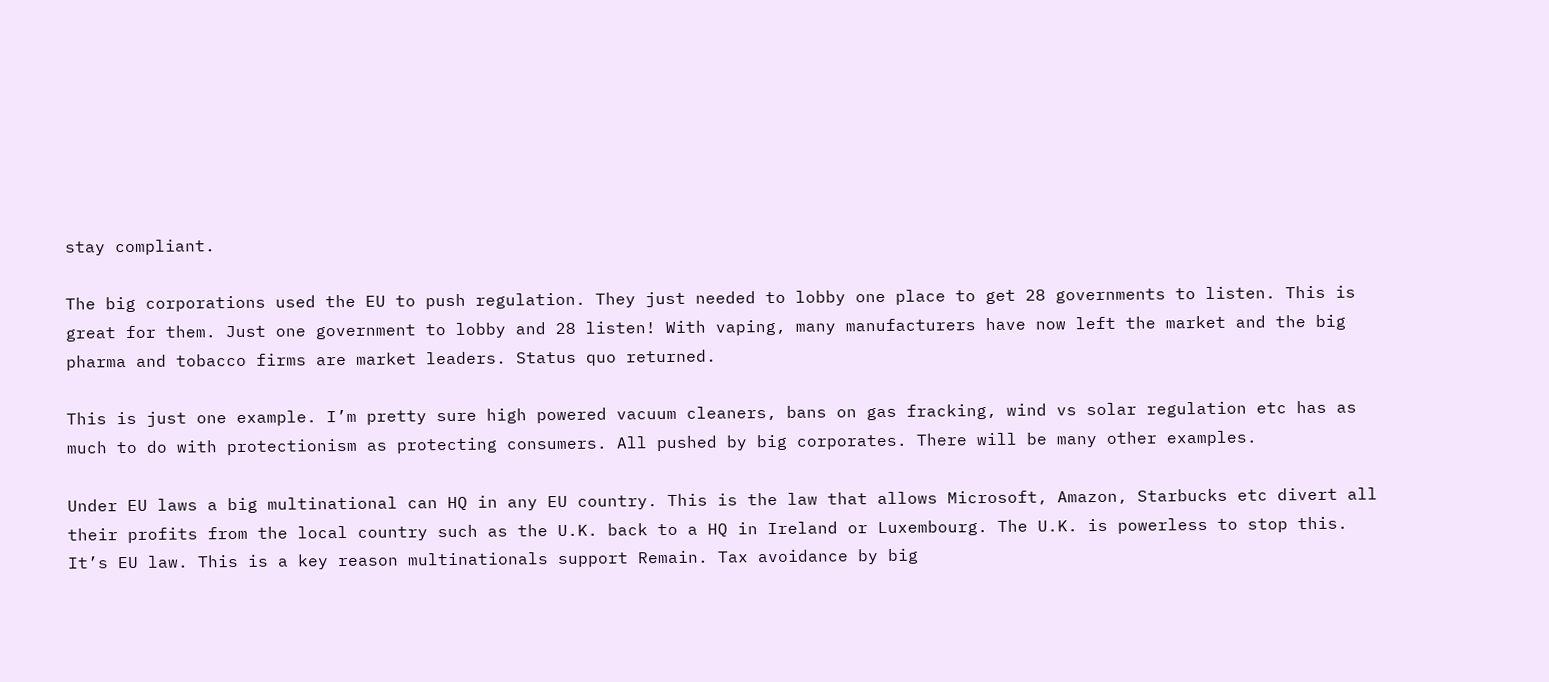stay compliant.

The big corporations used the EU to push regulation. They just needed to lobby one place to get 28 governments to listen. This is great for them. Just one government to lobby and 28 listen! With vaping, many manufacturers have now left the market and the big pharma and tobacco firms are market leaders. Status quo returned.

This is just one example. I’m pretty sure high powered vacuum cleaners, bans on gas fracking, wind vs solar regulation etc has as much to do with protectionism as protecting consumers. All pushed by big corporates. There will be many other examples.

Under EU laws a big multinational can HQ in any EU country. This is the law that allows Microsoft, Amazon, Starbucks etc divert all their profits from the local country such as the U.K. back to a HQ in Ireland or Luxembourg. The U.K. is powerless to stop this. It’s EU law. This is a key reason multinationals support Remain. Tax avoidance by big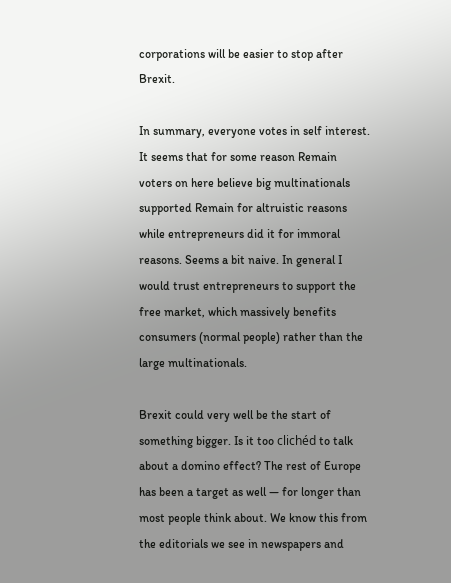corporations will be easier to stop after Brexit.

In summary, everyone votes in self interest. It seems that for some reason Remain voters on here believe big multinationals supported Remain for altruistic reasons while entrepreneurs did it for immoral reasons. Seems a bit naive. In general I would trust entrepreneurs to support the free market, which massively benefits consumers (normal people) rather than the large multinationals.

Brexit could very well be the start of something bigger. Is it too clichéd to talk about a domino effect? The rest of Europe has been a target as well — for longer than most people think about. We know this from the editorials we see in newspapers and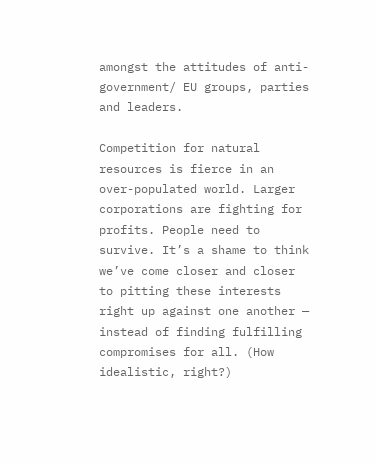amongst the attitudes of anti-government/ EU groups, parties and leaders.

Competition for natural resources is fierce in an over-populated world. Larger corporations are fighting for profits. People need to survive. It’s a shame to think we’ve come closer and closer to pitting these interests right up against one another — instead of finding fulfilling compromises for all. (How idealistic, right?)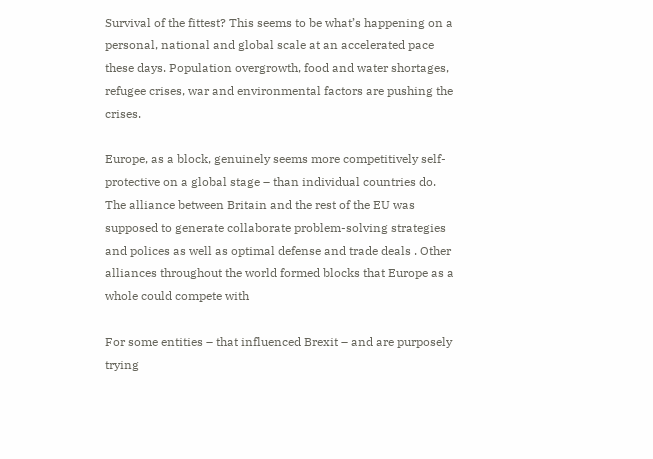Survival of the fittest? This seems to be what’s happening on a personal, national and global scale at an accelerated pace these days. Population overgrowth, food and water shortages, refugee crises, war and environmental factors are pushing the crises.

Europe, as a block, genuinely seems more competitively self-protective on a global stage – than individual countries do. The alliance between Britain and the rest of the EU was supposed to generate collaborate problem-solving strategies and polices as well as optimal defense and trade deals . Other alliances throughout the world formed blocks that Europe as a whole could compete with

For some entities – that influenced Brexit – and are purposely trying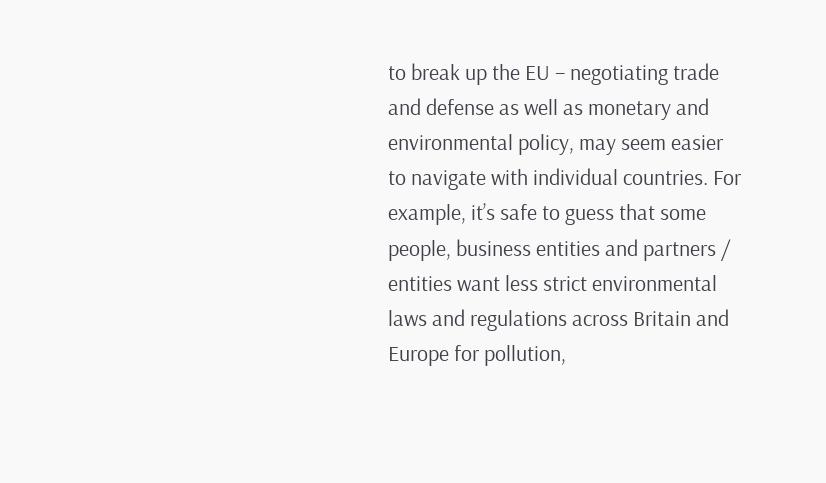to break up the EU – negotiating trade and defense as well as monetary and environmental policy, may seem easier to navigate with individual countries. For example, it’s safe to guess that some people, business entities and partners / entities want less strict environmental laws and regulations across Britain and Europe for pollution,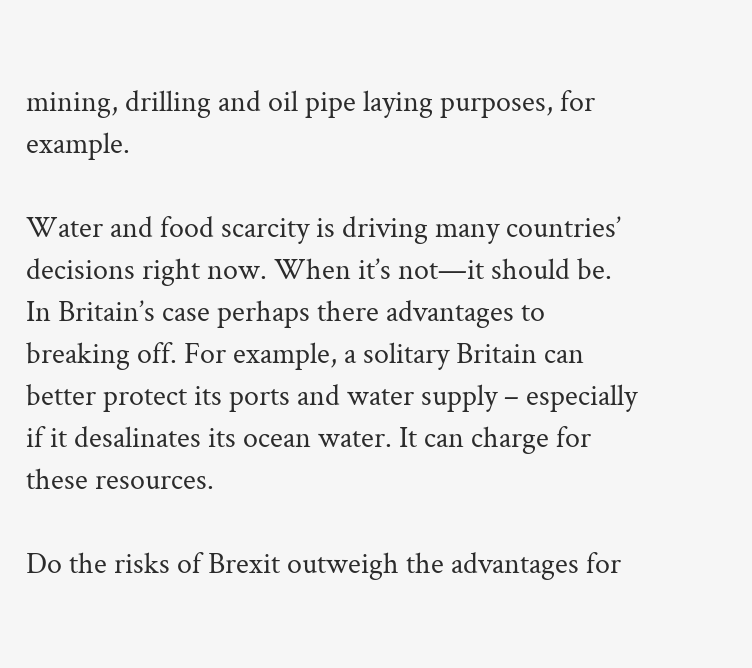mining, drilling and oil pipe laying purposes, for example.

Water and food scarcity is driving many countries’ decisions right now. When it’s not—it should be. In Britain’s case perhaps there advantages to breaking off. For example, a solitary Britain can better protect its ports and water supply – especially if it desalinates its ocean water. It can charge for these resources.

Do the risks of Brexit outweigh the advantages for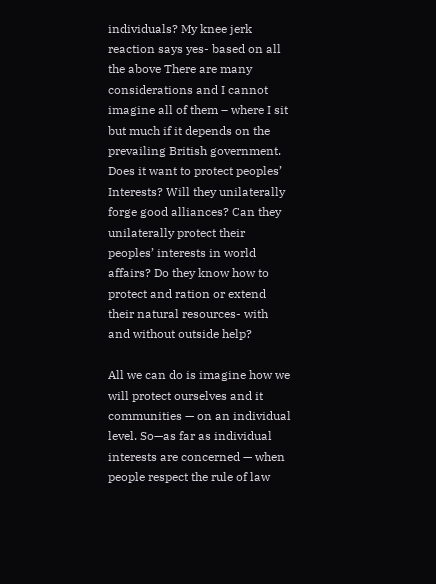individuals? My knee jerk reaction says yes- based on all the above There are many considerations and I cannot imagine all of them – where I sit but much if it depends on the prevailing British government. Does it want to protect peoples’ Interests? Will they unilaterally forge good alliances? Can they unilaterally protect their peoples’ interests in world affairs? Do they know how to protect and ration or extend their natural resources- with and without outside help?

All we can do is imagine how we will protect ourselves and it communities — on an individual level. So—as far as individual interests are concerned — when people respect the rule of law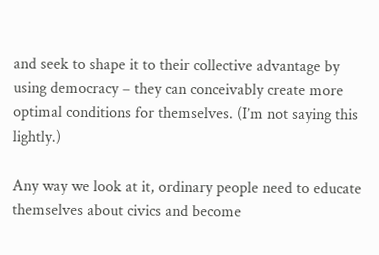and seek to shape it to their collective advantage by using democracy – they can conceivably create more optimal conditions for themselves. (I’m not saying this lightly.)

Any way we look at it, ordinary people need to educate themselves about civics and become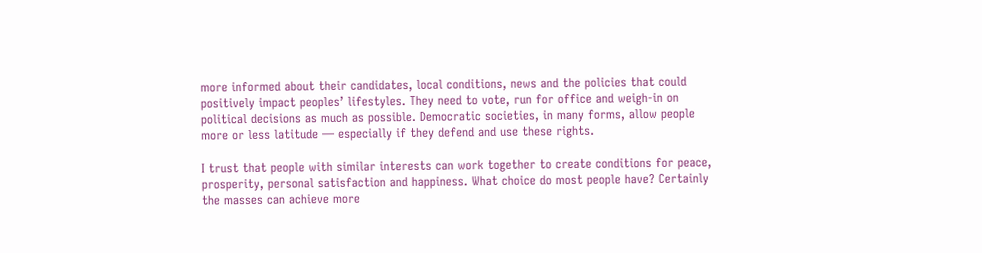more informed about their candidates, local conditions, news and the policies that could positively impact peoples’ lifestyles. They need to vote, run for office and weigh-in on political decisions as much as possible. Democratic societies, in many forms, allow people more or less latitude — especially if they defend and use these rights.

I trust that people with similar interests can work together to create conditions for peace, prosperity, personal satisfaction and happiness. What choice do most people have? Certainly the masses can achieve more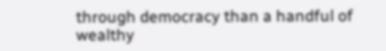through democracy than a handful of wealthy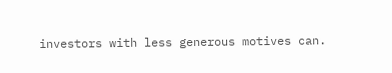investors with less generous motives can.